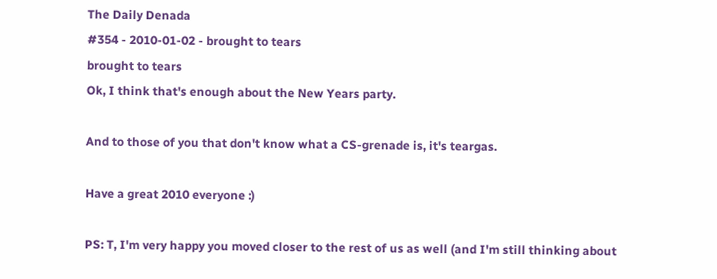The Daily Denada
#354 - 2010-01-02 - brought to tears
brought to tears
Ok, I think that's enough about the New Years party.

And to those of you that don't know what a CS-grenade is, it's teargas.

Have a great 2010 everyone :)

PS: T, I'm very happy you moved closer to the rest of us as well (and I'm still thinking about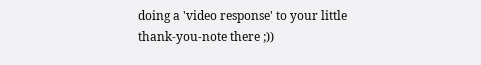doing a 'video response' to your little thank-you-note there ;))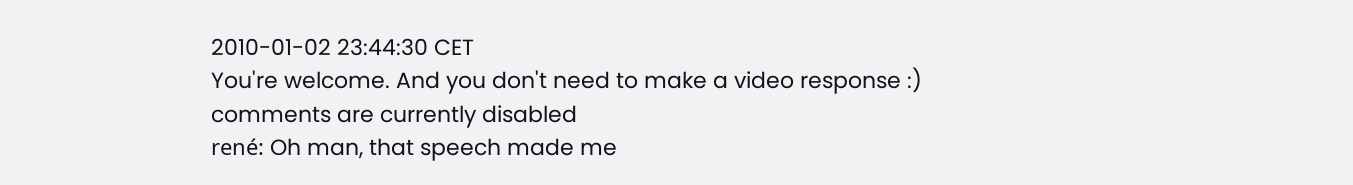2010-01-02 23:44:30 CET
You're welcome. And you don't need to make a video response :)
comments are currently disabled
rené: Oh man, that speech made me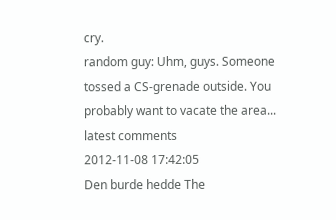cry.
random guy: Uhm, guys. Someone tossed a CS-grenade outside. You probably want to vacate the area...
latest comments
2012-11-08 17:42:05
Den burde hedde The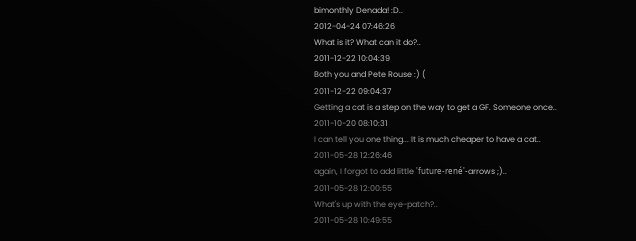bimonthly Denada! :D..
2012-04-24 07:46:26
What is it? What can it do?..
2011-12-22 10:04:39
Both you and Pete Rouse :) (
2011-12-22 09:04:37
Getting a cat is a step on the way to get a GF. Someone once..
2011-10-20 08:10:31
I can tell you one thing... It is much cheaper to have a cat..
2011-05-28 12:26:46
again, I forgot to add little 'future-rené'-arrows ;)..
2011-05-28 12:00:55
What's up with the eye-patch?..
2011-05-28 10:49:55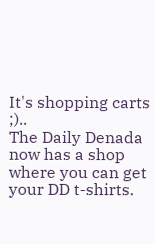It's shopping carts ;)..
The Daily Denada now has a shop where you can get your DD t-shirts.